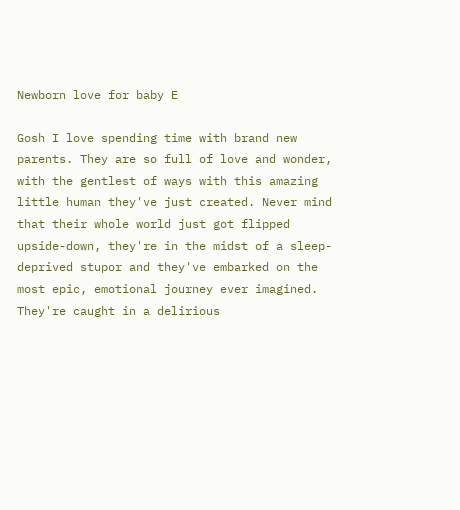Newborn love for baby E

Gosh I love spending time with brand new parents. They are so full of love and wonder, with the gentlest of ways with this amazing little human they've just created. Never mind that their whole world just got flipped upside-down, they're in the midst of a sleep-deprived stupor and they've embarked on the most epic, emotional journey ever imagined. They're caught in a delirious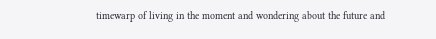timewarp of living in the moment and wondering about the future and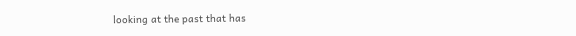looking at the past that has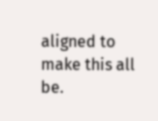aligned to make this all be.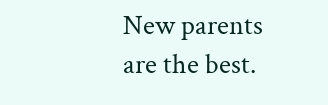New parents are the best.